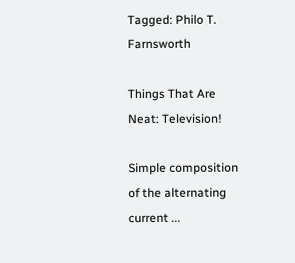Tagged: Philo T. Farnsworth

Things That Are Neat: Television!

Simple composition of the alternating current ...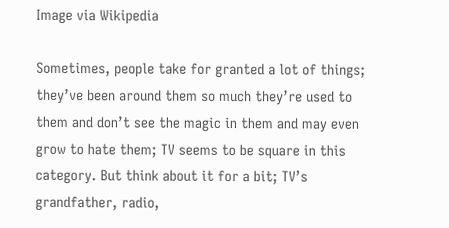Image via Wikipedia

Sometimes, people take for granted a lot of things; they’ve been around them so much they’re used to them and don’t see the magic in them and may even grow to hate them; TV seems to be square in this category. But think about it for a bit; TV’s grandfather, radio,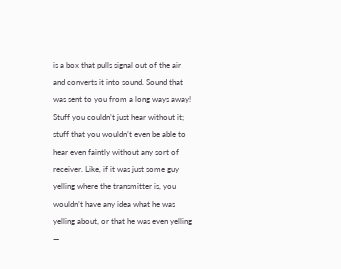is a box that pulls signal out of the air and converts it into sound. Sound that was sent to you from a long ways away! Stuff you couldn’t just hear without it; stuff that you wouldn’t even be able to hear even faintly without any sort of receiver. Like, if it was just some guy yelling where the transmitter is, you wouldn’t have any idea what he was yelling about, or that he was even yelling —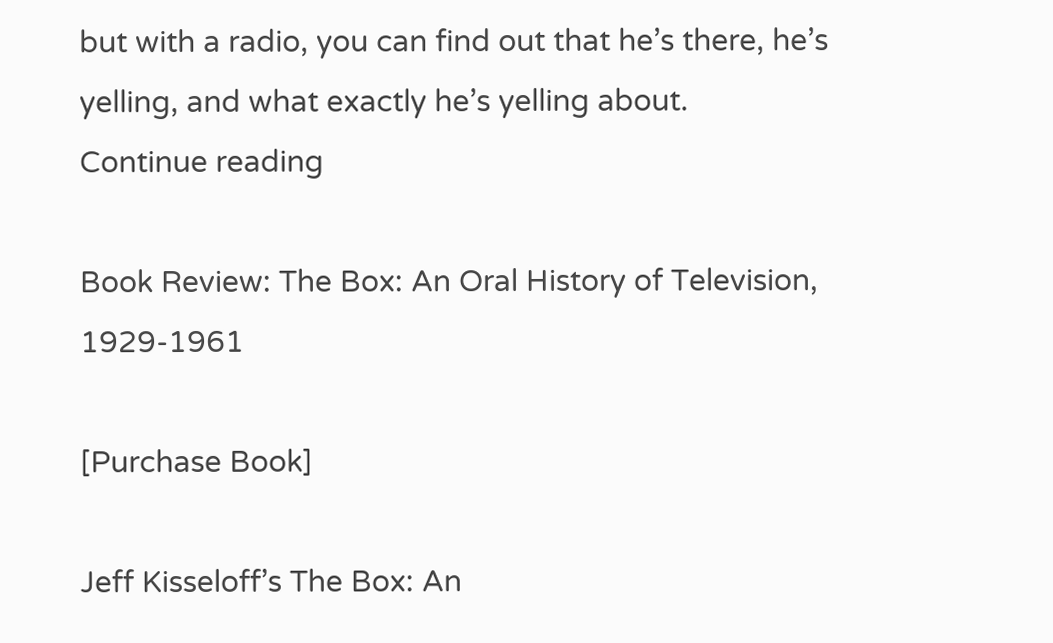but with a radio, you can find out that he’s there, he’s yelling, and what exactly he’s yelling about.
Continue reading

Book Review: The Box: An Oral History of Television, 1929-1961

[Purchase Book]

Jeff Kisseloff’s The Box: An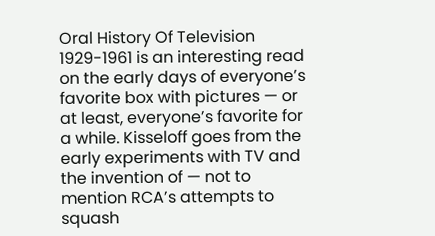Oral History Of Television 1929-1961 is an interesting read on the early days of everyone’s favorite box with pictures — or at least, everyone’s favorite for a while. Kisseloff goes from the early experiments with TV and the invention of — not to mention RCA’s attempts to squash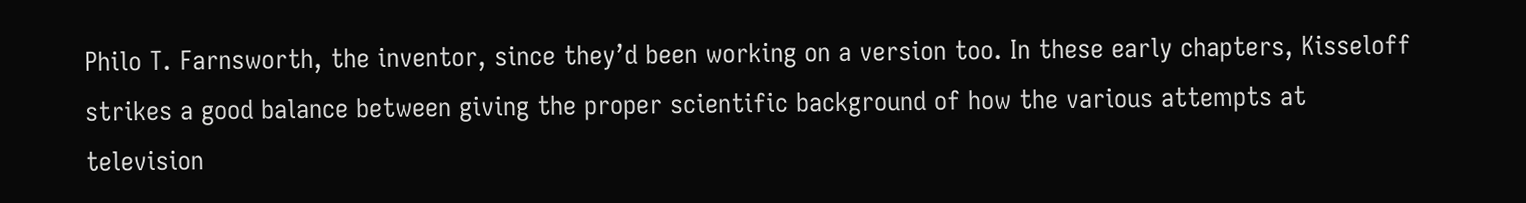Philo T. Farnsworth, the inventor, since they’d been working on a version too. In these early chapters, Kisseloff strikes a good balance between giving the proper scientific background of how the various attempts at television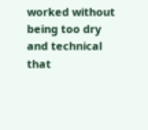worked without being too dry and technical that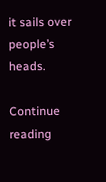it sails over people’s heads.

Continue reading